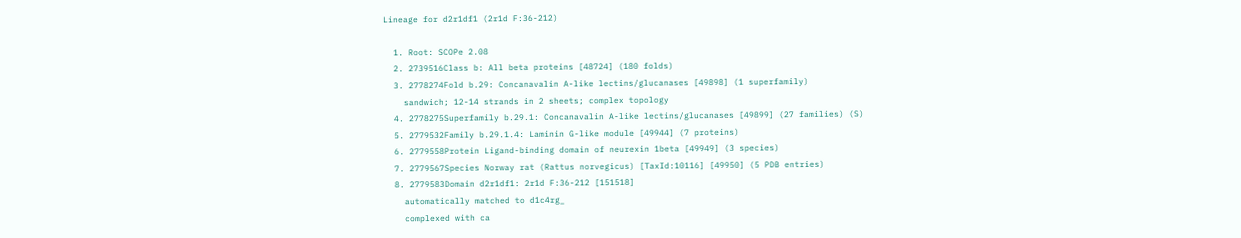Lineage for d2r1df1 (2r1d F:36-212)

  1. Root: SCOPe 2.08
  2. 2739516Class b: All beta proteins [48724] (180 folds)
  3. 2778274Fold b.29: Concanavalin A-like lectins/glucanases [49898] (1 superfamily)
    sandwich; 12-14 strands in 2 sheets; complex topology
  4. 2778275Superfamily b.29.1: Concanavalin A-like lectins/glucanases [49899] (27 families) (S)
  5. 2779532Family b.29.1.4: Laminin G-like module [49944] (7 proteins)
  6. 2779558Protein Ligand-binding domain of neurexin 1beta [49949] (3 species)
  7. 2779567Species Norway rat (Rattus norvegicus) [TaxId:10116] [49950] (5 PDB entries)
  8. 2779583Domain d2r1df1: 2r1d F:36-212 [151518]
    automatically matched to d1c4rg_
    complexed with ca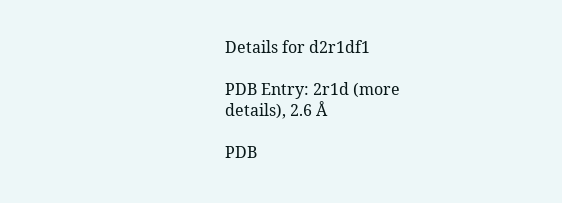Details for d2r1df1

PDB Entry: 2r1d (more details), 2.6 Å

PDB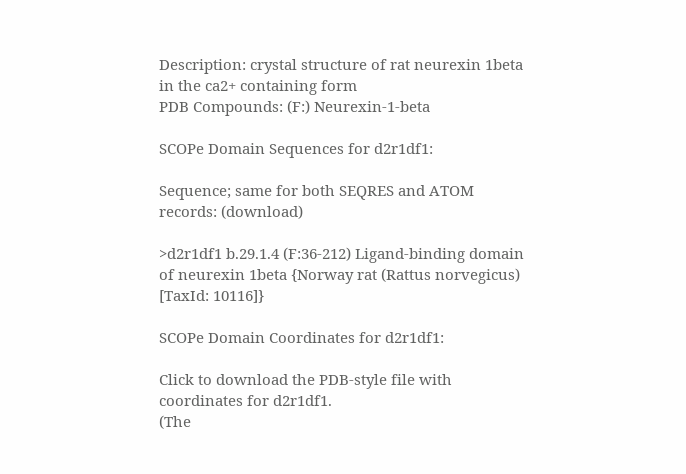Description: crystal structure of rat neurexin 1beta in the ca2+ containing form
PDB Compounds: (F:) Neurexin-1-beta

SCOPe Domain Sequences for d2r1df1:

Sequence; same for both SEQRES and ATOM records: (download)

>d2r1df1 b.29.1.4 (F:36-212) Ligand-binding domain of neurexin 1beta {Norway rat (Rattus norvegicus) [TaxId: 10116]}

SCOPe Domain Coordinates for d2r1df1:

Click to download the PDB-style file with coordinates for d2r1df1.
(The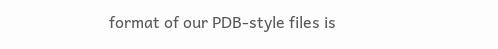format of our PDB-style files is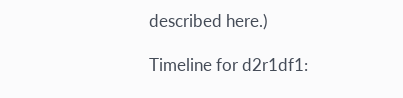described here.)

Timeline for d2r1df1: